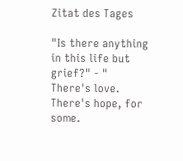Zitat des Tages

"Is there anything in this life but grief?" - "
There's love. There's hope, for some.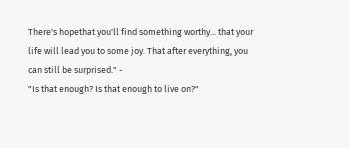There's hopethat you'll find something worthy... that your life will lead you to some joy. That after everything, you can still be surprised." -
"Is that enough? Is that enough to live on?"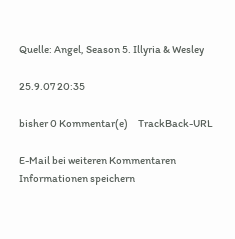Quelle: Angel, Season 5. Illyria & Wesley

25.9.07 20:35

bisher 0 Kommentar(e)     TrackBack-URL

E-Mail bei weiteren Kommentaren
Informationen speichern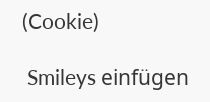(Cookie)

 Smileys einfügen